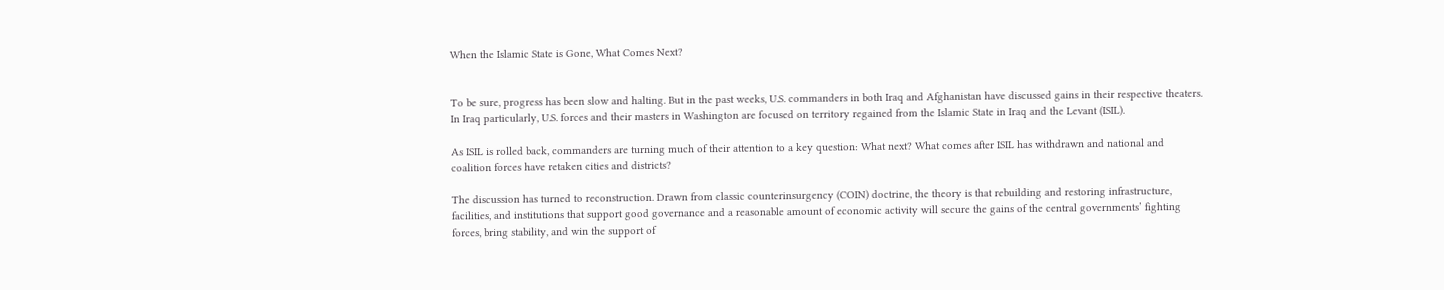When the Islamic State is Gone, What Comes Next?


To be sure, progress has been slow and halting. But in the past weeks, U.S. commanders in both Iraq and Afghanistan have discussed gains in their respective theaters. In Iraq particularly, U.S. forces and their masters in Washington are focused on territory regained from the Islamic State in Iraq and the Levant (ISIL).

As ISIL is rolled back, commanders are turning much of their attention to a key question: What next? What comes after ISIL has withdrawn and national and coalition forces have retaken cities and districts?

The discussion has turned to reconstruction. Drawn from classic counterinsurgency (COIN) doctrine, the theory is that rebuilding and restoring infrastructure, facilities, and institutions that support good governance and a reasonable amount of economic activity will secure the gains of the central governments’ fighting forces, bring stability, and win the support of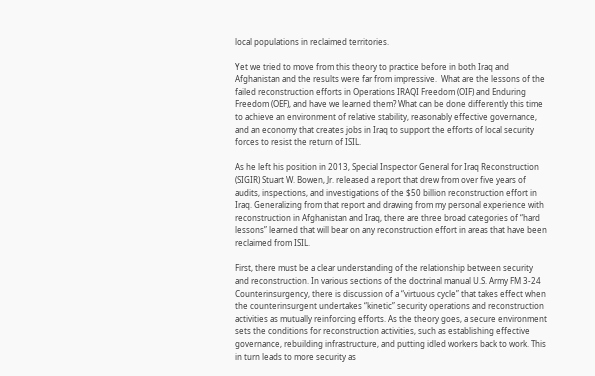local populations in reclaimed territories.

Yet we tried to move from this theory to practice before in both Iraq and Afghanistan and the results were far from impressive.  What are the lessons of the failed reconstruction efforts in Operations IRAQI Freedom (OIF) and Enduring Freedom (OEF), and have we learned them? What can be done differently this time to achieve an environment of relative stability, reasonably effective governance, and an economy that creates jobs in Iraq to support the efforts of local security forces to resist the return of ISIL.

As he left his position in 2013, Special Inspector General for Iraq Reconstruction (SIGIR) Stuart W. Bowen, Jr. released a report that drew from over five years of audits, inspections, and investigations of the $50 billion reconstruction effort in Iraq. Generalizing from that report and drawing from my personal experience with reconstruction in Afghanistan and Iraq, there are three broad categories of “hard lessons” learned that will bear on any reconstruction effort in areas that have been reclaimed from ISIL.

First, there must be a clear understanding of the relationship between security and reconstruction. In various sections of the doctrinal manual U.S. Army FM 3-24 Counterinsurgency, there is discussion of a “virtuous cycle” that takes effect when the counterinsurgent undertakes “kinetic” security operations and reconstruction activities as mutually reinforcing efforts. As the theory goes, a secure environment sets the conditions for reconstruction activities, such as establishing effective governance, rebuilding infrastructure, and putting idled workers back to work. This in turn leads to more security as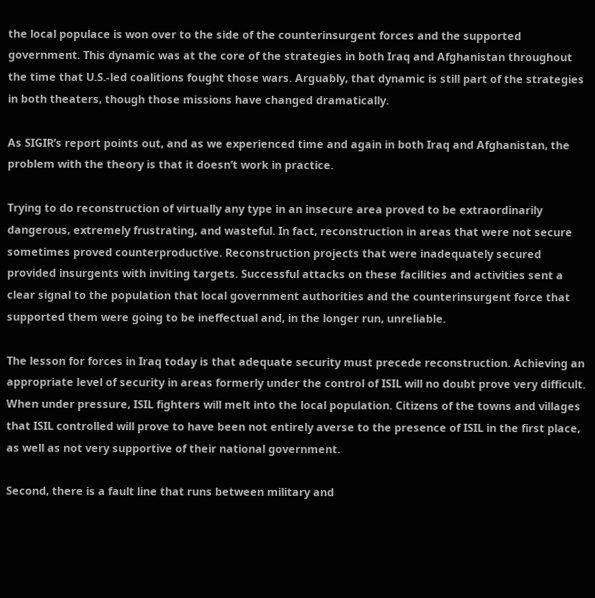the local populace is won over to the side of the counterinsurgent forces and the supported government. This dynamic was at the core of the strategies in both Iraq and Afghanistan throughout the time that U.S.-led coalitions fought those wars. Arguably, that dynamic is still part of the strategies in both theaters, though those missions have changed dramatically.

As SIGIR’s report points out, and as we experienced time and again in both Iraq and Afghanistan, the problem with the theory is that it doesn’t work in practice.

Trying to do reconstruction of virtually any type in an insecure area proved to be extraordinarily dangerous, extremely frustrating, and wasteful. In fact, reconstruction in areas that were not secure sometimes proved counterproductive. Reconstruction projects that were inadequately secured provided insurgents with inviting targets. Successful attacks on these facilities and activities sent a clear signal to the population that local government authorities and the counterinsurgent force that supported them were going to be ineffectual and, in the longer run, unreliable.

The lesson for forces in Iraq today is that adequate security must precede reconstruction. Achieving an appropriate level of security in areas formerly under the control of ISIL will no doubt prove very difficult. When under pressure, ISIL fighters will melt into the local population. Citizens of the towns and villages that ISIL controlled will prove to have been not entirely averse to the presence of ISIL in the first place, as well as not very supportive of their national government.

Second, there is a fault line that runs between military and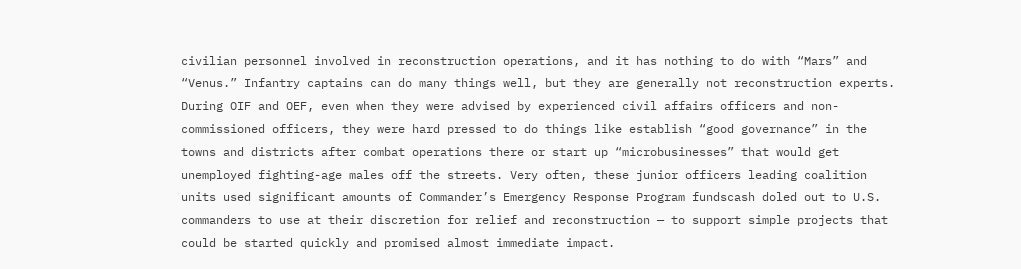civilian personnel involved in reconstruction operations, and it has nothing to do with “Mars” and “Venus.” Infantry captains can do many things well, but they are generally not reconstruction experts. During OIF and OEF, even when they were advised by experienced civil affairs officers and non-commissioned officers, they were hard pressed to do things like establish “good governance” in the towns and districts after combat operations there or start up “microbusinesses” that would get unemployed fighting-age males off the streets. Very often, these junior officers leading coalition units used significant amounts of Commander’s Emergency Response Program fundscash doled out to U.S. commanders to use at their discretion for relief and reconstruction — to support simple projects that could be started quickly and promised almost immediate impact.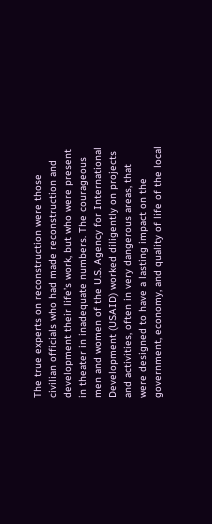The true experts on reconstruction were those civilian officials who had made reconstruction and development their life’s work, but who were present in theater in inadequate numbers. The courageous men and women of the U.S. Agency for International Development (USAID) worked diligently on projects and activities, often in very dangerous areas, that were designed to have a lasting impact on the government, economy, and quality of life of the local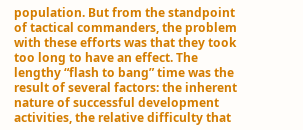population. But from the standpoint of tactical commanders, the problem with these efforts was that they took too long to have an effect. The lengthy “flash to bang” time was the result of several factors: the inherent nature of successful development activities, the relative difficulty that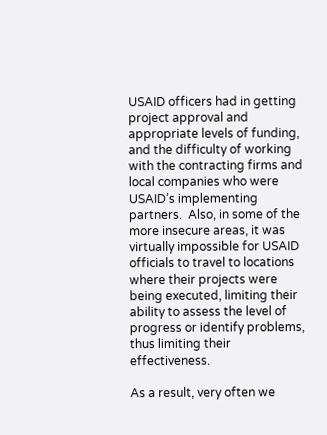USAID officers had in getting project approval and appropriate levels of funding, and the difficulty of working with the contracting firms and local companies who were USAID’s implementing partners.  Also, in some of the more insecure areas, it was virtually impossible for USAID officials to travel to locations where their projects were being executed, limiting their ability to assess the level of progress or identify problems, thus limiting their effectiveness.

As a result, very often we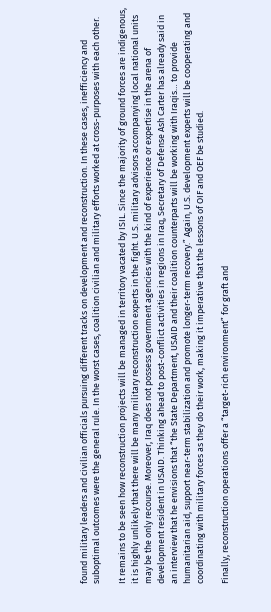found military leaders and civilian officials pursuing different tracks on development and reconstruction. In these cases, inefficiency and suboptimal outcomes were the general rule. In the worst cases, coalition civilian and military efforts worked at cross-purposes with each other.

It remains to be seen how reconstruction projects will be managed in territory vacated by ISIL. Since the majority of ground forces are indigenous, it is highly unlikely that there will be many military reconstruction experts in the fight. U.S. military advisors accompanying local national units may be the only recourse. Moreover, Iraq does not possess government agencies with the kind of experience or expertise in the arena of development resident in USAID. Thinking ahead to post-conflict activities in regions in Iraq, Secretary of Defense Ash Carter has already said in an interview that he envisions that “the State Department, USAID and their coalition counterparts will be working with Iraqis… to provide humanitarian aid, support near-term stabilization and promote longer-term recovery.” Again, U.S. development experts will be cooperating and coordinating with military forces as they do their work, making it imperative that the lessons of OIF and OEF be studied.

Finally, reconstruction operations offer a “target-rich environment” for graft and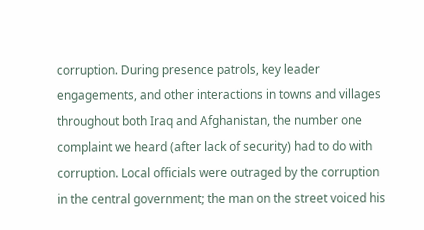corruption. During presence patrols, key leader engagements, and other interactions in towns and villages throughout both Iraq and Afghanistan, the number one complaint we heard (after lack of security) had to do with corruption. Local officials were outraged by the corruption in the central government; the man on the street voiced his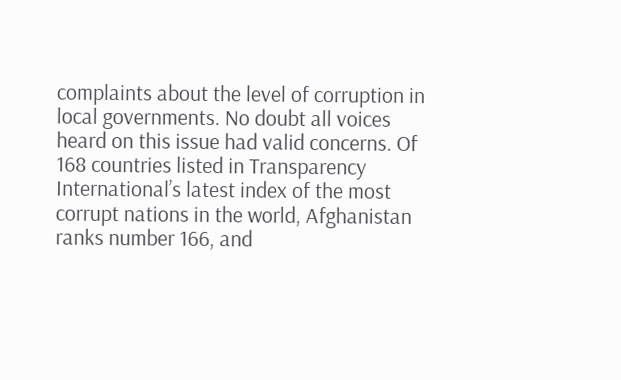complaints about the level of corruption in local governments. No doubt all voices heard on this issue had valid concerns. Of 168 countries listed in Transparency International’s latest index of the most corrupt nations in the world, Afghanistan ranks number 166, and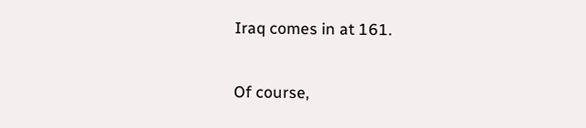Iraq comes in at 161.

Of course,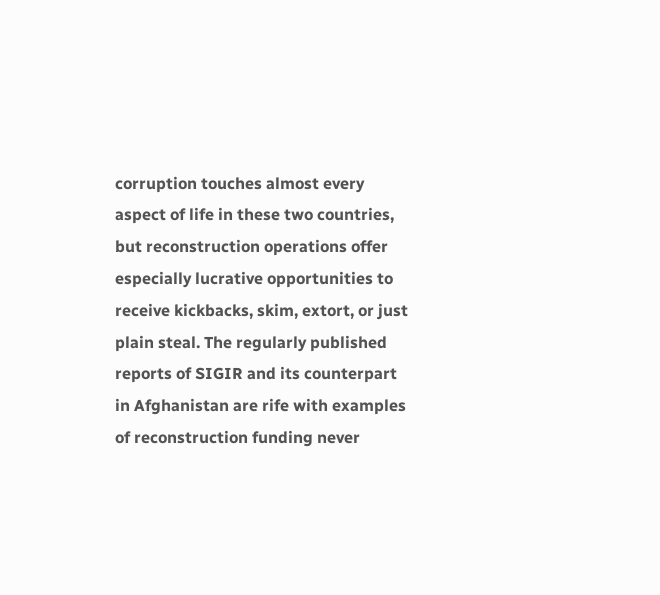corruption touches almost every aspect of life in these two countries, but reconstruction operations offer especially lucrative opportunities to receive kickbacks, skim, extort, or just plain steal. The regularly published reports of SIGIR and its counterpart in Afghanistan are rife with examples of reconstruction funding never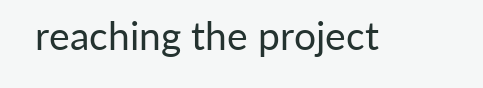reaching the project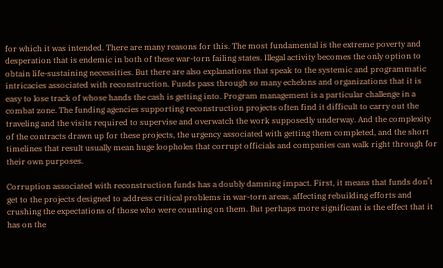for which it was intended. There are many reasons for this. The most fundamental is the extreme poverty and desperation that is endemic in both of these war-torn failing states. Illegal activity becomes the only option to obtain life-sustaining necessities. But there are also explanations that speak to the systemic and programmatic intricacies associated with reconstruction. Funds pass through so many echelons and organizations that it is easy to lose track of whose hands the cash is getting into. Program management is a particular challenge in a combat zone. The funding agencies supporting reconstruction projects often find it difficult to carry out the traveling and the visits required to supervise and overwatch the work supposedly underway. And the complexity of the contracts drawn up for these projects, the urgency associated with getting them completed, and the short timelines that result usually mean huge loopholes that corrupt officials and companies can walk right through for their own purposes.

Corruption associated with reconstruction funds has a doubly damning impact. First, it means that funds don’t get to the projects designed to address critical problems in war-torn areas, affecting rebuilding efforts and crushing the expectations of those who were counting on them. But perhaps more significant is the effect that it has on the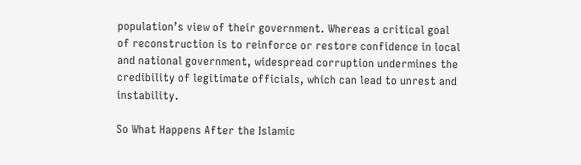population’s view of their government. Whereas a critical goal of reconstruction is to reinforce or restore confidence in local and national government, widespread corruption undermines the credibility of legitimate officials, which can lead to unrest and instability.

So What Happens After the Islamic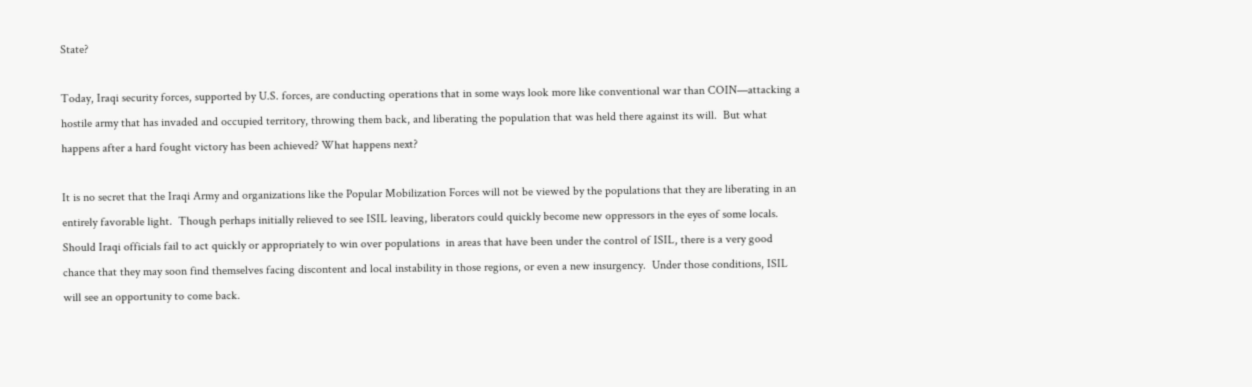State?

Today, Iraqi security forces, supported by U.S. forces, are conducting operations that in some ways look more like conventional war than COIN—attacking a hostile army that has invaded and occupied territory, throwing them back, and liberating the population that was held there against its will.  But what happens after a hard fought victory has been achieved? What happens next?

It is no secret that the Iraqi Army and organizations like the Popular Mobilization Forces will not be viewed by the populations that they are liberating in an entirely favorable light.  Though perhaps initially relieved to see ISIL leaving, liberators could quickly become new oppressors in the eyes of some locals.  Should Iraqi officials fail to act quickly or appropriately to win over populations  in areas that have been under the control of ISIL, there is a very good chance that they may soon find themselves facing discontent and local instability in those regions, or even a new insurgency.  Under those conditions, ISIL will see an opportunity to come back.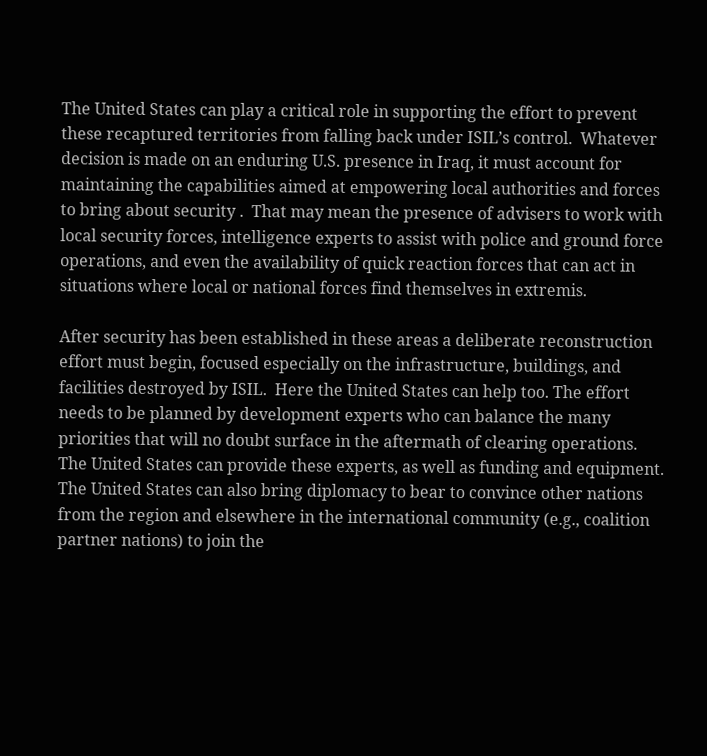The United States can play a critical role in supporting the effort to prevent these recaptured territories from falling back under ISIL’s control.  Whatever decision is made on an enduring U.S. presence in Iraq, it must account for maintaining the capabilities aimed at empowering local authorities and forces to bring about security .  That may mean the presence of advisers to work with local security forces, intelligence experts to assist with police and ground force operations, and even the availability of quick reaction forces that can act in situations where local or national forces find themselves in extremis.

After security has been established in these areas a deliberate reconstruction effort must begin, focused especially on the infrastructure, buildings, and facilities destroyed by ISIL.  Here the United States can help too. The effort needs to be planned by development experts who can balance the many priorities that will no doubt surface in the aftermath of clearing operations.  The United States can provide these experts, as well as funding and equipment.  The United States can also bring diplomacy to bear to convince other nations from the region and elsewhere in the international community (e.g., coalition partner nations) to join the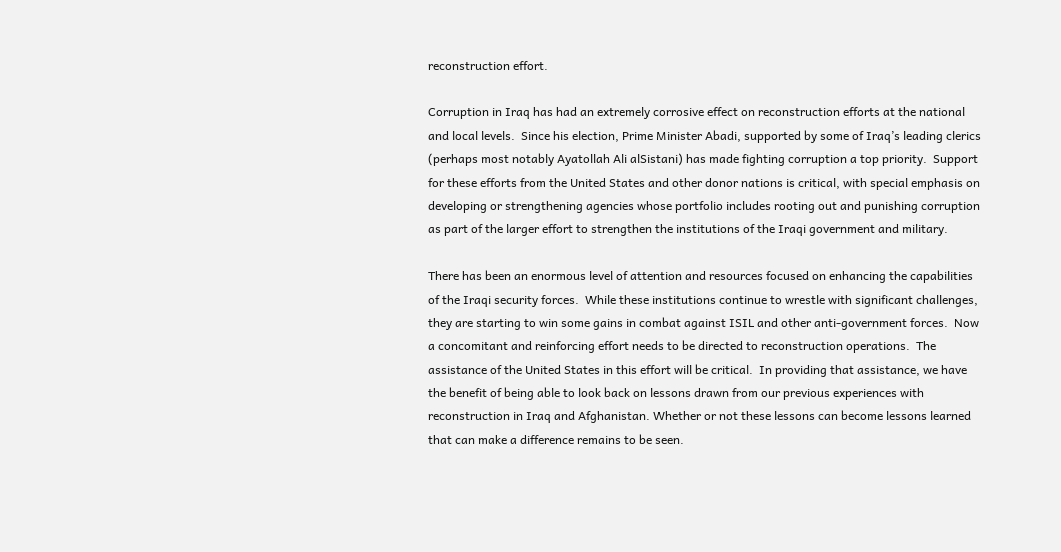reconstruction effort.

Corruption in Iraq has had an extremely corrosive effect on reconstruction efforts at the national and local levels.  Since his election, Prime Minister Abadi, supported by some of Iraq’s leading clerics (perhaps most notably Ayatollah Ali alSistani) has made fighting corruption a top priority.  Support for these efforts from the United States and other donor nations is critical, with special emphasis on developing or strengthening agencies whose portfolio includes rooting out and punishing corruption as part of the larger effort to strengthen the institutions of the Iraqi government and military.

There has been an enormous level of attention and resources focused on enhancing the capabilities of the Iraqi security forces.  While these institutions continue to wrestle with significant challenges, they are starting to win some gains in combat against ISIL and other anti-government forces.  Now a concomitant and reinforcing effort needs to be directed to reconstruction operations.  The assistance of the United States in this effort will be critical.  In providing that assistance, we have the benefit of being able to look back on lessons drawn from our previous experiences with reconstruction in Iraq and Afghanistan. Whether or not these lessons can become lessons learned that can make a difference remains to be seen.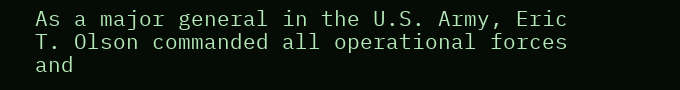As a major general in the U.S. Army, Eric T. Olson commanded all operational forces and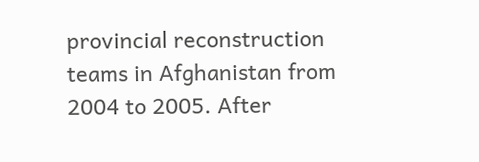provincial reconstruction teams in Afghanistan from 2004 to 2005. After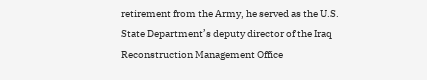retirement from the Army, he served as the U.S. State Department’s deputy director of the Iraq Reconstruction Management Office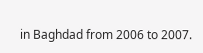in Baghdad from 2006 to 2007.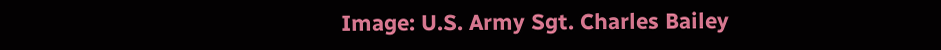Image: U.S. Army Sgt. Charles Bailey